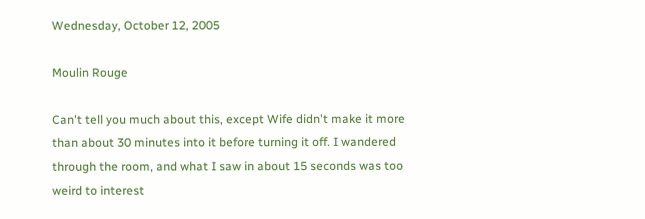Wednesday, October 12, 2005

Moulin Rouge

Can't tell you much about this, except Wife didn't make it more than about 30 minutes into it before turning it off. I wandered through the room, and what I saw in about 15 seconds was too weird to interest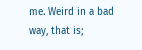me. Weird in a bad way, that is;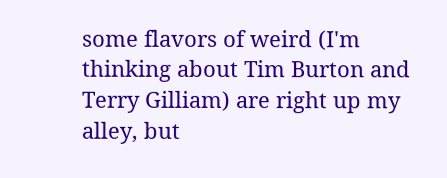some flavors of weird (I'm thinking about Tim Burton and Terry Gilliam) are right up my alley, but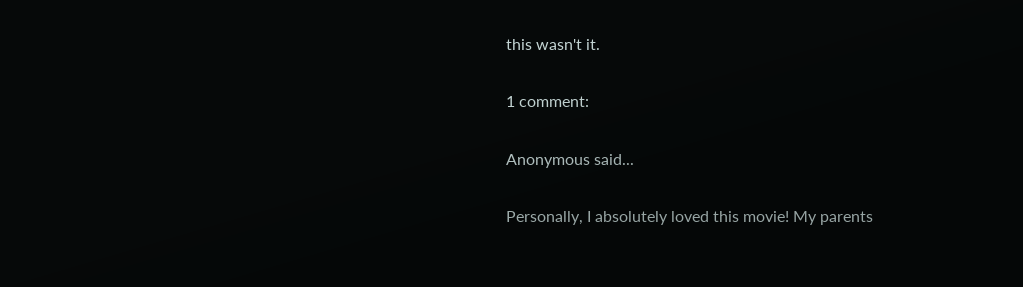this wasn't it.

1 comment:

Anonymous said...

Personally, I absolutely loved this movie! My parents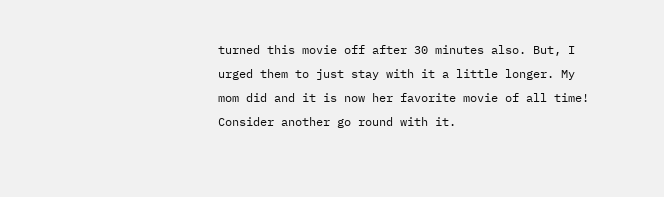turned this movie off after 30 minutes also. But, I urged them to just stay with it a little longer. My mom did and it is now her favorite movie of all time! Consider another go round with it.